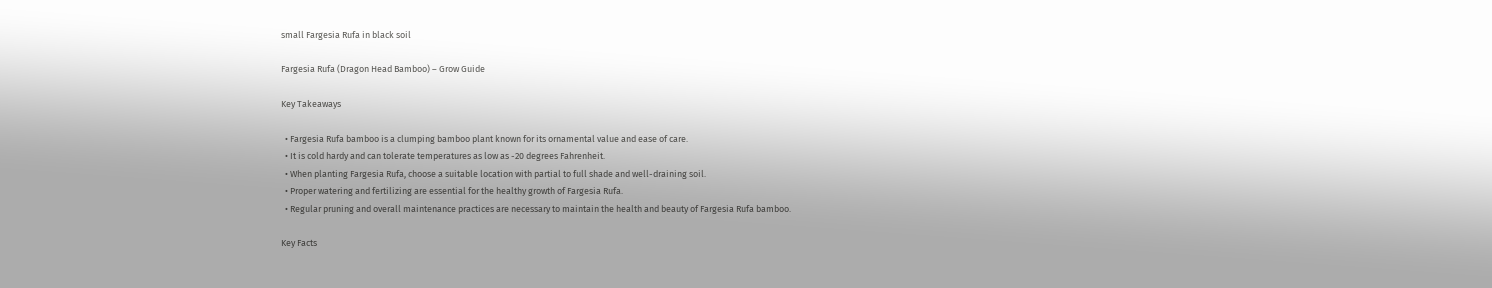small Fargesia Rufa in black soil

Fargesia Rufa (Dragon Head Bamboo) – Grow Guide

Key Takeaways

  • Fargesia Rufa bamboo is a clumping bamboo plant known for its ornamental value and ease of care.
  • It is cold hardy and can tolerate temperatures as low as -20 degrees Fahrenheit.
  • When planting Fargesia Rufa, choose a suitable location with partial to full shade and well-draining soil.
  • Proper watering and fertilizing are essential for the healthy growth of Fargesia Rufa.
  • Regular pruning and overall maintenance practices are necessary to maintain the health and beauty of Fargesia Rufa bamboo.

Key Facts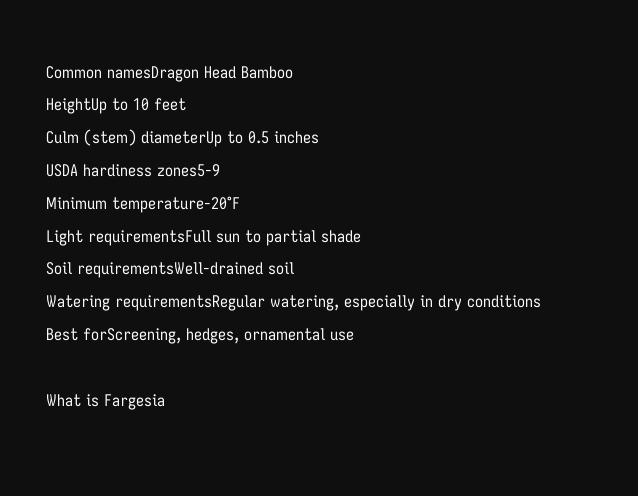Common namesDragon Head Bamboo
HeightUp to 10 feet
Culm (stem) diameterUp to 0.5 inches
USDA hardiness zones5-9
Minimum temperature-20°F
Light requirementsFull sun to partial shade
Soil requirementsWell-drained soil
Watering requirementsRegular watering, especially in dry conditions
Best forScreening, hedges, ornamental use

What is Fargesia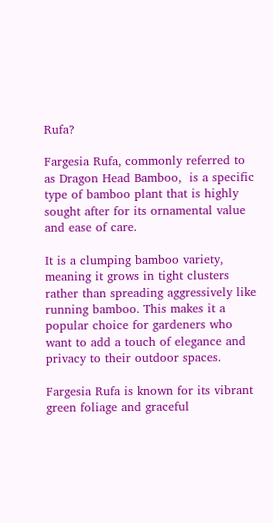Rufa?

Fargesia Rufa, commonly referred to as Dragon Head Bamboo,  is a specific type of bamboo plant that is highly sought after for its ornamental value and ease of care.

It is a clumping bamboo variety, meaning it grows in tight clusters rather than spreading aggressively like running bamboo. This makes it a popular choice for gardeners who want to add a touch of elegance and privacy to their outdoor spaces.

Fargesia Rufa is known for its vibrant green foliage and graceful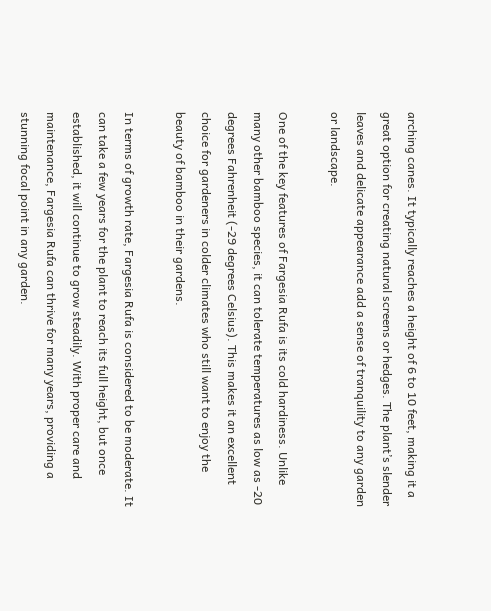arching canes. It typically reaches a height of 6 to 10 feet, making it a great option for creating natural screens or hedges. The plant’s slender leaves and delicate appearance add a sense of tranquility to any garden or landscape.

One of the key features of Fargesia Rufa is its cold hardiness. Unlike many other bamboo species, it can tolerate temperatures as low as -20 degrees Fahrenheit (-29 degrees Celsius). This makes it an excellent choice for gardeners in colder climates who still want to enjoy the beauty of bamboo in their gardens.

In terms of growth rate, Fargesia Rufa is considered to be moderate. It can take a few years for the plant to reach its full height, but once established, it will continue to grow steadily. With proper care and maintenance, Fargesia Rufa can thrive for many years, providing a stunning focal point in any garden.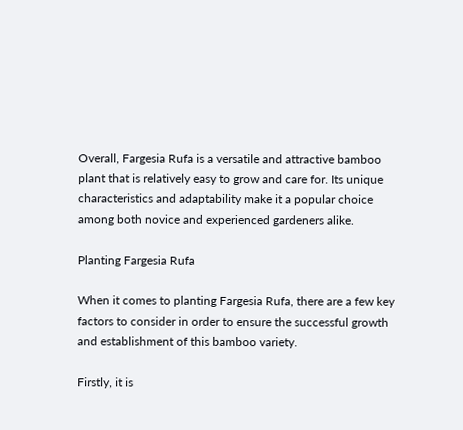Overall, Fargesia Rufa is a versatile and attractive bamboo plant that is relatively easy to grow and care for. Its unique characteristics and adaptability make it a popular choice among both novice and experienced gardeners alike.

Planting Fargesia Rufa

When it comes to planting Fargesia Rufa, there are a few key factors to consider in order to ensure the successful growth and establishment of this bamboo variety.

Firstly, it is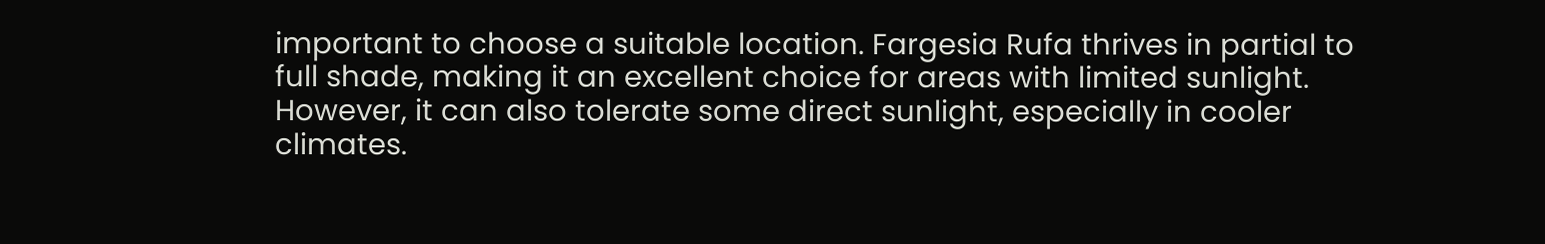important to choose a suitable location. Fargesia Rufa thrives in partial to full shade, making it an excellent choice for areas with limited sunlight. However, it can also tolerate some direct sunlight, especially in cooler climates.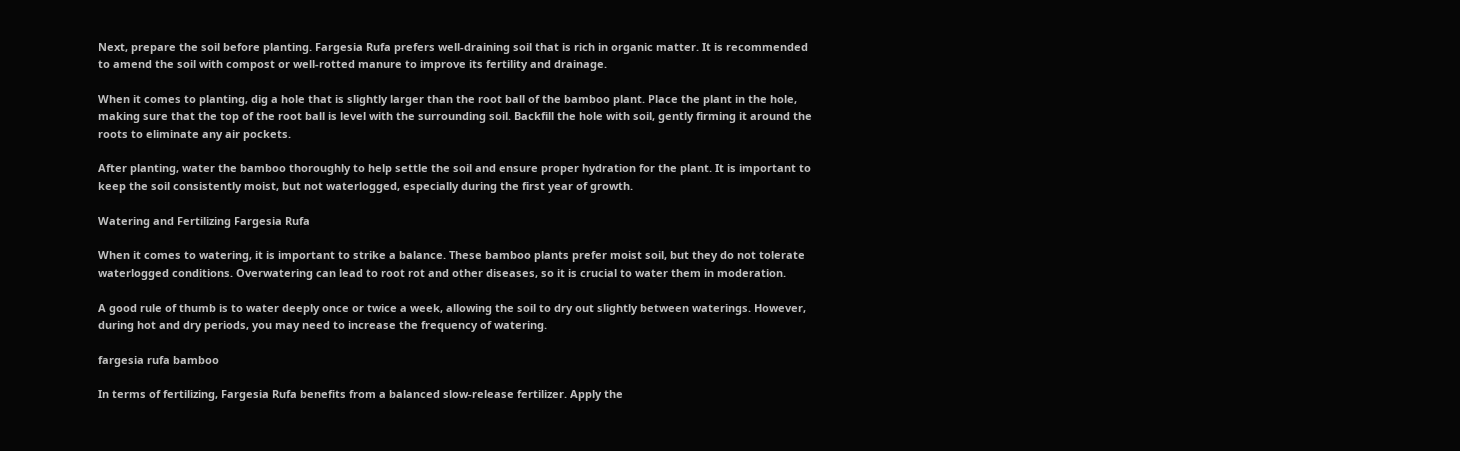Next, prepare the soil before planting. Fargesia Rufa prefers well-draining soil that is rich in organic matter. It is recommended to amend the soil with compost or well-rotted manure to improve its fertility and drainage.

When it comes to planting, dig a hole that is slightly larger than the root ball of the bamboo plant. Place the plant in the hole, making sure that the top of the root ball is level with the surrounding soil. Backfill the hole with soil, gently firming it around the roots to eliminate any air pockets.

After planting, water the bamboo thoroughly to help settle the soil and ensure proper hydration for the plant. It is important to keep the soil consistently moist, but not waterlogged, especially during the first year of growth.

Watering and Fertilizing Fargesia Rufa

When it comes to watering, it is important to strike a balance. These bamboo plants prefer moist soil, but they do not tolerate waterlogged conditions. Overwatering can lead to root rot and other diseases, so it is crucial to water them in moderation.

A good rule of thumb is to water deeply once or twice a week, allowing the soil to dry out slightly between waterings. However, during hot and dry periods, you may need to increase the frequency of watering.

fargesia rufa bamboo

In terms of fertilizing, Fargesia Rufa benefits from a balanced slow-release fertilizer. Apply the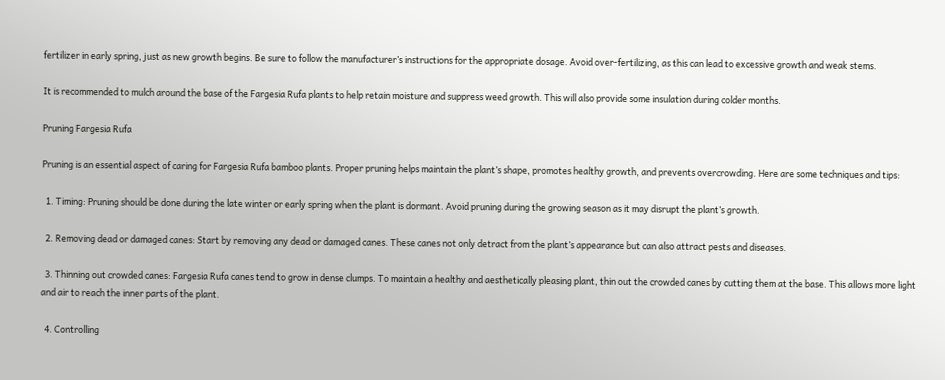fertilizer in early spring, just as new growth begins. Be sure to follow the manufacturer’s instructions for the appropriate dosage. Avoid over-fertilizing, as this can lead to excessive growth and weak stems.

It is recommended to mulch around the base of the Fargesia Rufa plants to help retain moisture and suppress weed growth. This will also provide some insulation during colder months.

Pruning Fargesia Rufa

Pruning is an essential aspect of caring for Fargesia Rufa bamboo plants. Proper pruning helps maintain the plant’s shape, promotes healthy growth, and prevents overcrowding. Here are some techniques and tips:

  1. Timing: Pruning should be done during the late winter or early spring when the plant is dormant. Avoid pruning during the growing season as it may disrupt the plant’s growth.

  2. Removing dead or damaged canes: Start by removing any dead or damaged canes. These canes not only detract from the plant’s appearance but can also attract pests and diseases.

  3. Thinning out crowded canes: Fargesia Rufa canes tend to grow in dense clumps. To maintain a healthy and aesthetically pleasing plant, thin out the crowded canes by cutting them at the base. This allows more light and air to reach the inner parts of the plant.

  4. Controlling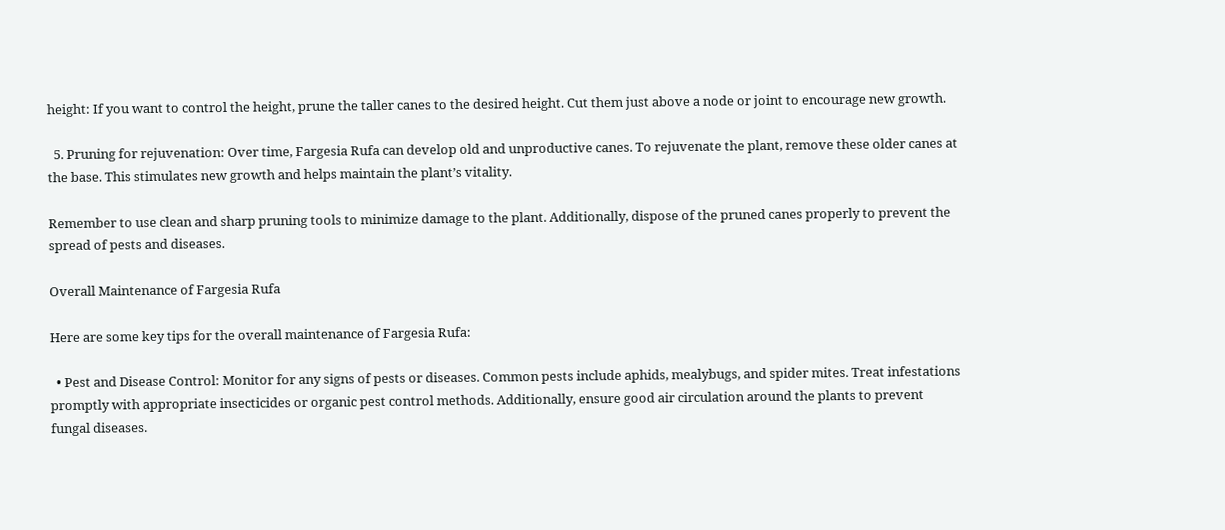height: If you want to control the height, prune the taller canes to the desired height. Cut them just above a node or joint to encourage new growth.

  5. Pruning for rejuvenation: Over time, Fargesia Rufa can develop old and unproductive canes. To rejuvenate the plant, remove these older canes at the base. This stimulates new growth and helps maintain the plant’s vitality.

Remember to use clean and sharp pruning tools to minimize damage to the plant. Additionally, dispose of the pruned canes properly to prevent the spread of pests and diseases.

Overall Maintenance of Fargesia Rufa

Here are some key tips for the overall maintenance of Fargesia Rufa:

  • Pest and Disease Control: Monitor for any signs of pests or diseases. Common pests include aphids, mealybugs, and spider mites. Treat infestations promptly with appropriate insecticides or organic pest control methods. Additionally, ensure good air circulation around the plants to prevent fungal diseases.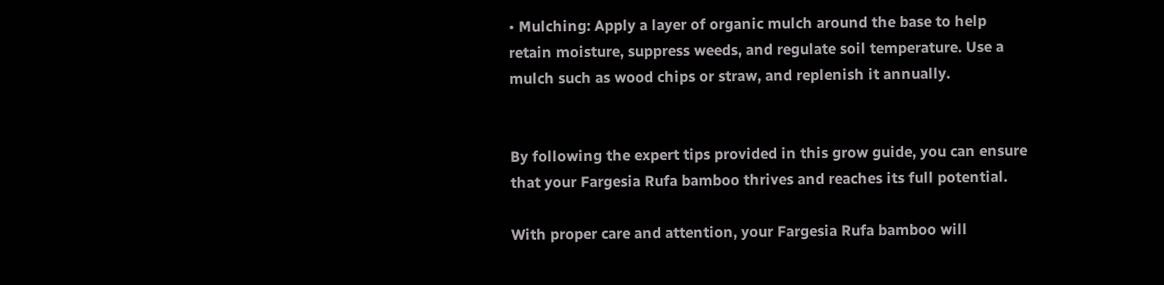• Mulching: Apply a layer of organic mulch around the base to help retain moisture, suppress weeds, and regulate soil temperature. Use a mulch such as wood chips or straw, and replenish it annually.


By following the expert tips provided in this grow guide, you can ensure that your Fargesia Rufa bamboo thrives and reaches its full potential.

With proper care and attention, your Fargesia Rufa bamboo will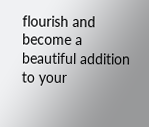flourish and become a beautiful addition to your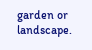garden or landscape.